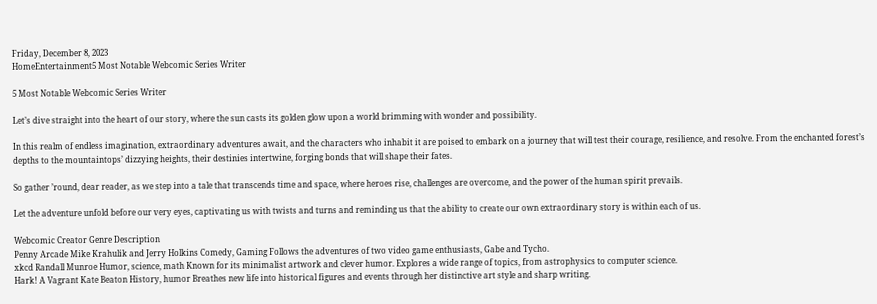Friday, December 8, 2023
HomeEntertainment5 Most Notable Webcomic Series Writer

5 Most Notable Webcomic Series Writer

Let’s dive straight into the heart of our story, where the sun casts its golden glow upon a world brimming with wonder and possibility.

In this realm of endless imagination, extraordinary adventures await, and the characters who inhabit it are poised to embark on a journey that will test their courage, resilience, and resolve. From the enchanted forest’s depths to the mountaintops’ dizzying heights, their destinies intertwine, forging bonds that will shape their fates.

So gather ’round, dear reader, as we step into a tale that transcends time and space, where heroes rise, challenges are overcome, and the power of the human spirit prevails.

Let the adventure unfold before our very eyes, captivating us with twists and turns and reminding us that the ability to create our own extraordinary story is within each of us.

Webcomic Creator Genre Description
Penny Arcade Mike Krahulik and Jerry Holkins Comedy, Gaming Follows the adventures of two video game enthusiasts, Gabe and Tycho.
xkcd Randall Munroe Humor, science, math Known for its minimalist artwork and clever humor. Explores a wide range of topics, from astrophysics to computer science.
Hark! A Vagrant Kate Beaton History, humor Breathes new life into historical figures and events through her distinctive art style and sharp writing.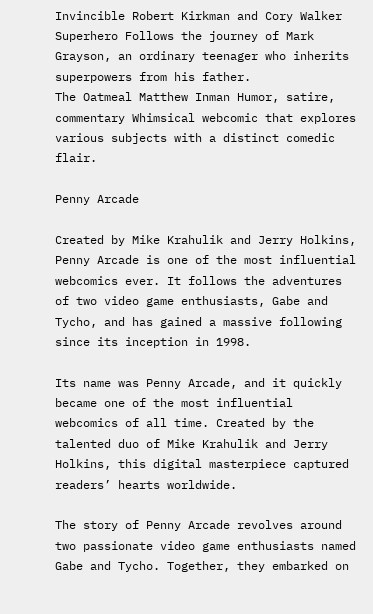Invincible Robert Kirkman and Cory Walker Superhero Follows the journey of Mark Grayson, an ordinary teenager who inherits superpowers from his father.
The Oatmeal Matthew Inman Humor, satire, commentary Whimsical webcomic that explores various subjects with a distinct comedic flair.

Penny Arcade

Created by Mike Krahulik and Jerry Holkins, Penny Arcade is one of the most influential webcomics ever. It follows the adventures of two video game enthusiasts, Gabe and Tycho, and has gained a massive following since its inception in 1998.

Its name was Penny Arcade, and it quickly became one of the most influential webcomics of all time. Created by the talented duo of Mike Krahulik and Jerry Holkins, this digital masterpiece captured readers’ hearts worldwide.

The story of Penny Arcade revolves around two passionate video game enthusiasts named Gabe and Tycho. Together, they embarked on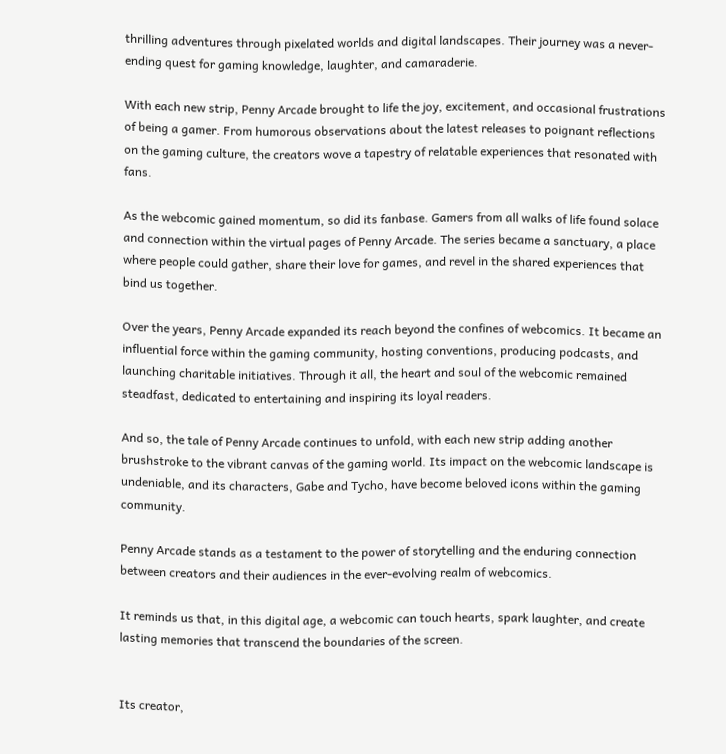thrilling adventures through pixelated worlds and digital landscapes. Their journey was a never-ending quest for gaming knowledge, laughter, and camaraderie.

With each new strip, Penny Arcade brought to life the joy, excitement, and occasional frustrations of being a gamer. From humorous observations about the latest releases to poignant reflections on the gaming culture, the creators wove a tapestry of relatable experiences that resonated with fans.

As the webcomic gained momentum, so did its fanbase. Gamers from all walks of life found solace and connection within the virtual pages of Penny Arcade. The series became a sanctuary, a place where people could gather, share their love for games, and revel in the shared experiences that bind us together.

Over the years, Penny Arcade expanded its reach beyond the confines of webcomics. It became an influential force within the gaming community, hosting conventions, producing podcasts, and launching charitable initiatives. Through it all, the heart and soul of the webcomic remained steadfast, dedicated to entertaining and inspiring its loyal readers.

And so, the tale of Penny Arcade continues to unfold, with each new strip adding another brushstroke to the vibrant canvas of the gaming world. Its impact on the webcomic landscape is undeniable, and its characters, Gabe and Tycho, have become beloved icons within the gaming community.

Penny Arcade stands as a testament to the power of storytelling and the enduring connection between creators and their audiences in the ever-evolving realm of webcomics.

It reminds us that, in this digital age, a webcomic can touch hearts, spark laughter, and create lasting memories that transcend the boundaries of the screen.


Its creator,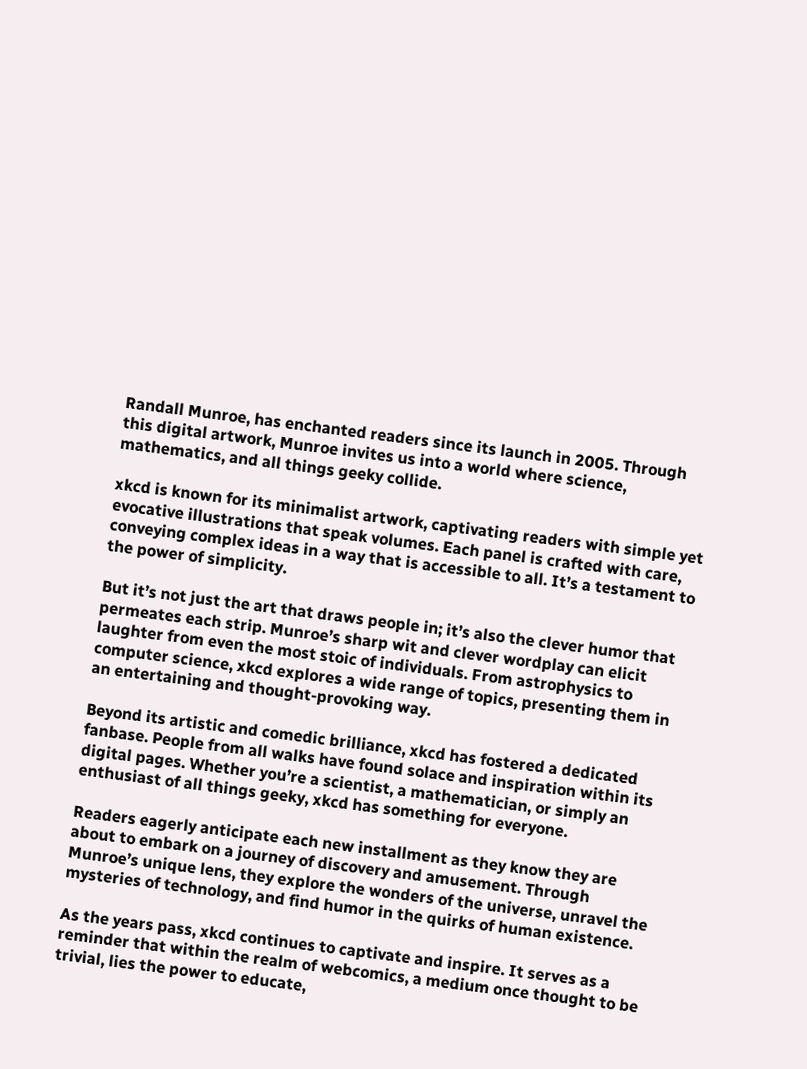Randall Munroe, has enchanted readers since its launch in 2005. Through this digital artwork, Munroe invites us into a world where science, mathematics, and all things geeky collide.

xkcd is known for its minimalist artwork, captivating readers with simple yet evocative illustrations that speak volumes. Each panel is crafted with care, conveying complex ideas in a way that is accessible to all. It’s a testament to the power of simplicity.

But it’s not just the art that draws people in; it’s also the clever humor that permeates each strip. Munroe’s sharp wit and clever wordplay can elicit laughter from even the most stoic of individuals. From astrophysics to computer science, xkcd explores a wide range of topics, presenting them in an entertaining and thought-provoking way.

Beyond its artistic and comedic brilliance, xkcd has fostered a dedicated fanbase. People from all walks have found solace and inspiration within its digital pages. Whether you’re a scientist, a mathematician, or simply an enthusiast of all things geeky, xkcd has something for everyone.

Readers eagerly anticipate each new installment as they know they are about to embark on a journey of discovery and amusement. Through Munroe’s unique lens, they explore the wonders of the universe, unravel the mysteries of technology, and find humor in the quirks of human existence.

As the years pass, xkcd continues to captivate and inspire. It serves as a reminder that within the realm of webcomics, a medium once thought to be trivial, lies the power to educate,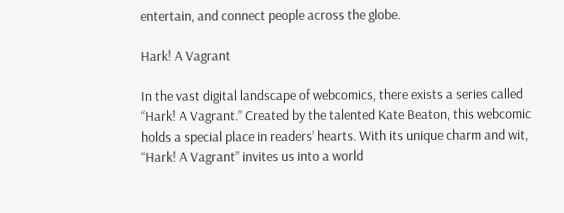entertain, and connect people across the globe.

Hark! A Vagrant

In the vast digital landscape of webcomics, there exists a series called “Hark! A Vagrant.” Created by the talented Kate Beaton, this webcomic holds a special place in readers’ hearts. With its unique charm and wit, “Hark! A Vagrant” invites us into a world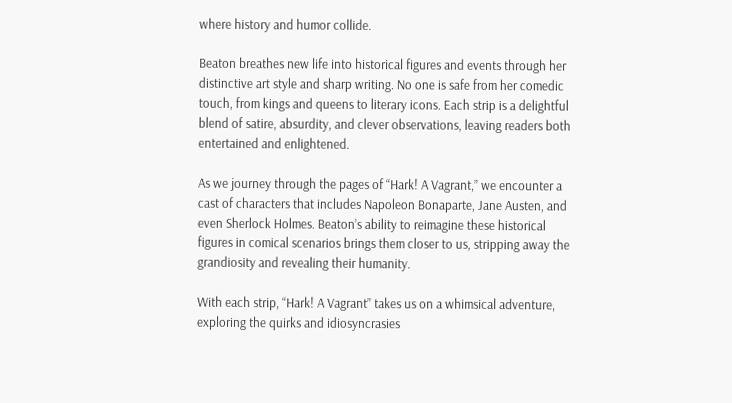where history and humor collide.

Beaton breathes new life into historical figures and events through her distinctive art style and sharp writing. No one is safe from her comedic touch, from kings and queens to literary icons. Each strip is a delightful blend of satire, absurdity, and clever observations, leaving readers both entertained and enlightened.

As we journey through the pages of “Hark! A Vagrant,” we encounter a cast of characters that includes Napoleon Bonaparte, Jane Austen, and even Sherlock Holmes. Beaton’s ability to reimagine these historical figures in comical scenarios brings them closer to us, stripping away the grandiosity and revealing their humanity.

With each strip, “Hark! A Vagrant” takes us on a whimsical adventure, exploring the quirks and idiosyncrasies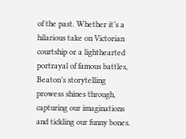of the past. Whether it’s a hilarious take on Victorian courtship or a lighthearted portrayal of famous battles, Beaton’s storytelling prowess shines through, capturing our imaginations and tickling our funny bones.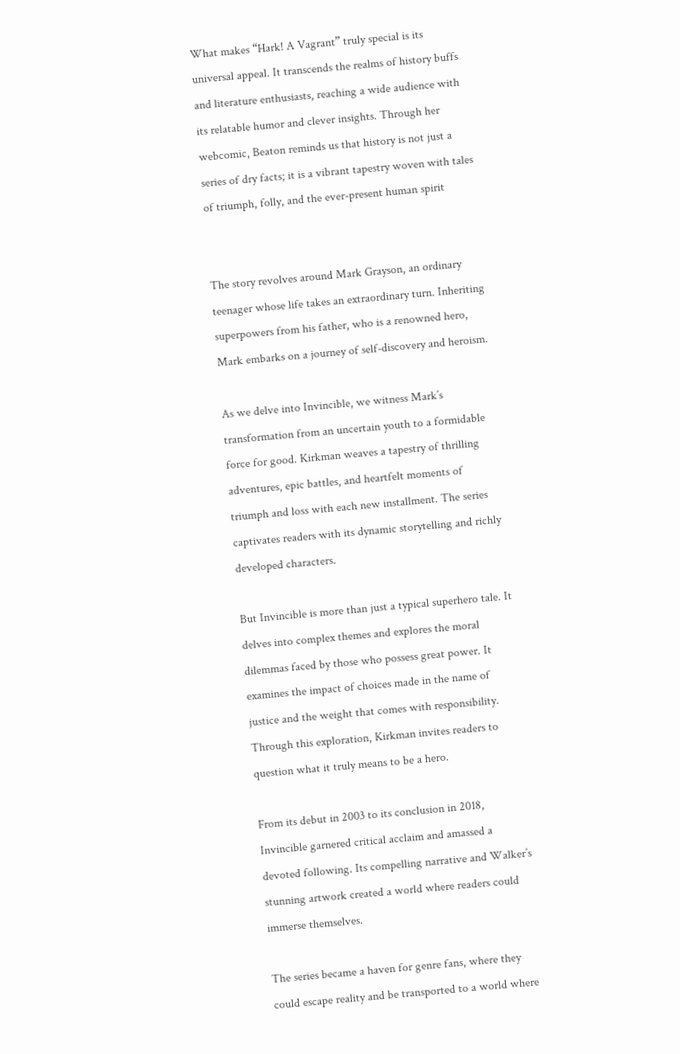What makes “Hark! A Vagrant” truly special is its universal appeal. It transcends the realms of history buffs and literature enthusiasts, reaching a wide audience with its relatable humor and clever insights. Through her webcomic, Beaton reminds us that history is not just a series of dry facts; it is a vibrant tapestry woven with tales of triumph, folly, and the ever-present human spirit


The story revolves around Mark Grayson, an ordinary teenager whose life takes an extraordinary turn. Inheriting superpowers from his father, who is a renowned hero, Mark embarks on a journey of self-discovery and heroism.

As we delve into Invincible, we witness Mark’s transformation from an uncertain youth to a formidable force for good. Kirkman weaves a tapestry of thrilling adventures, epic battles, and heartfelt moments of triumph and loss with each new installment. The series captivates readers with its dynamic storytelling and richly developed characters.

But Invincible is more than just a typical superhero tale. It delves into complex themes and explores the moral dilemmas faced by those who possess great power. It examines the impact of choices made in the name of justice and the weight that comes with responsibility. Through this exploration, Kirkman invites readers to question what it truly means to be a hero.

From its debut in 2003 to its conclusion in 2018, Invincible garnered critical acclaim and amassed a devoted following. Its compelling narrative and Walker’s stunning artwork created a world where readers could immerse themselves.

The series became a haven for genre fans, where they could escape reality and be transported to a world where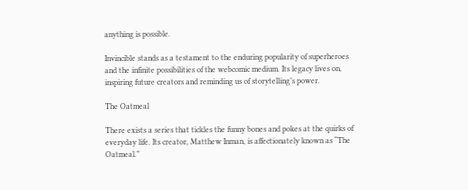anything is possible.

Invincible stands as a testament to the enduring popularity of superheroes and the infinite possibilities of the webcomic medium. Its legacy lives on, inspiring future creators and reminding us of storytelling’s power.

The Oatmeal

There exists a series that tickles the funny bones and pokes at the quirks of everyday life. Its creator, Matthew Inman, is affectionately known as “The Oatmeal.”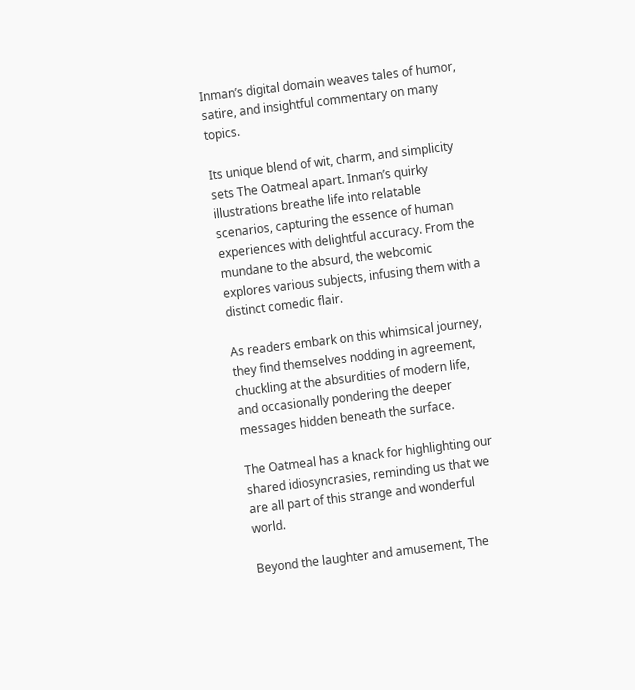Inman’s digital domain weaves tales of humor, satire, and insightful commentary on many topics.

Its unique blend of wit, charm, and simplicity sets The Oatmeal apart. Inman’s quirky illustrations breathe life into relatable scenarios, capturing the essence of human experiences with delightful accuracy. From the mundane to the absurd, the webcomic explores various subjects, infusing them with a distinct comedic flair.

As readers embark on this whimsical journey, they find themselves nodding in agreement, chuckling at the absurdities of modern life, and occasionally pondering the deeper messages hidden beneath the surface.

The Oatmeal has a knack for highlighting our shared idiosyncrasies, reminding us that we are all part of this strange and wonderful world.

Beyond the laughter and amusement, The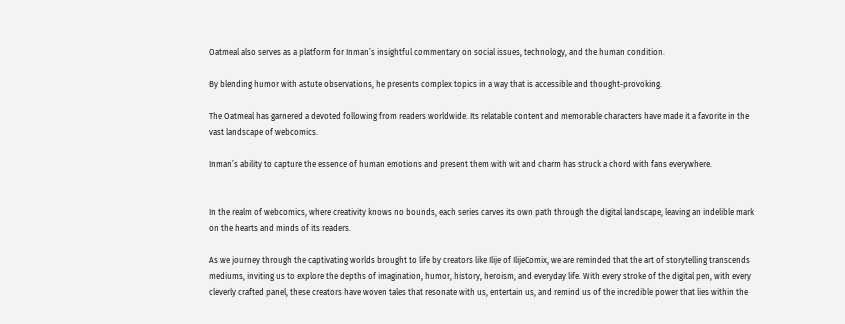Oatmeal also serves as a platform for Inman’s insightful commentary on social issues, technology, and the human condition.

By blending humor with astute observations, he presents complex topics in a way that is accessible and thought-provoking.

The Oatmeal has garnered a devoted following from readers worldwide. Its relatable content and memorable characters have made it a favorite in the vast landscape of webcomics.

Inman’s ability to capture the essence of human emotions and present them with wit and charm has struck a chord with fans everywhere.


In the realm of webcomics, where creativity knows no bounds, each series carves its own path through the digital landscape, leaving an indelible mark on the hearts and minds of its readers.

As we journey through the captivating worlds brought to life by creators like Ilije of IlijeComix, we are reminded that the art of storytelling transcends mediums, inviting us to explore the depths of imagination, humor, history, heroism, and everyday life. With every stroke of the digital pen, with every cleverly crafted panel, these creators have woven tales that resonate with us, entertain us, and remind us of the incredible power that lies within the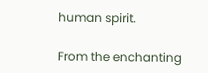human spirit.

From the enchanting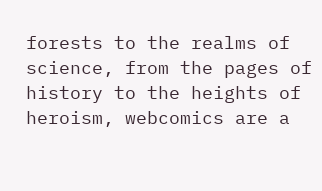forests to the realms of science, from the pages of history to the heights of heroism, webcomics are a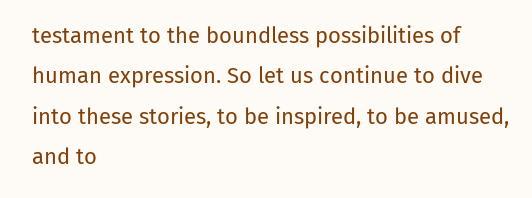testament to the boundless possibilities of human expression. So let us continue to dive into these stories, to be inspired, to be amused, and to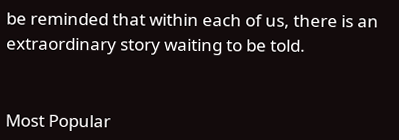be reminded that within each of us, there is an extraordinary story waiting to be told.


Most Popular